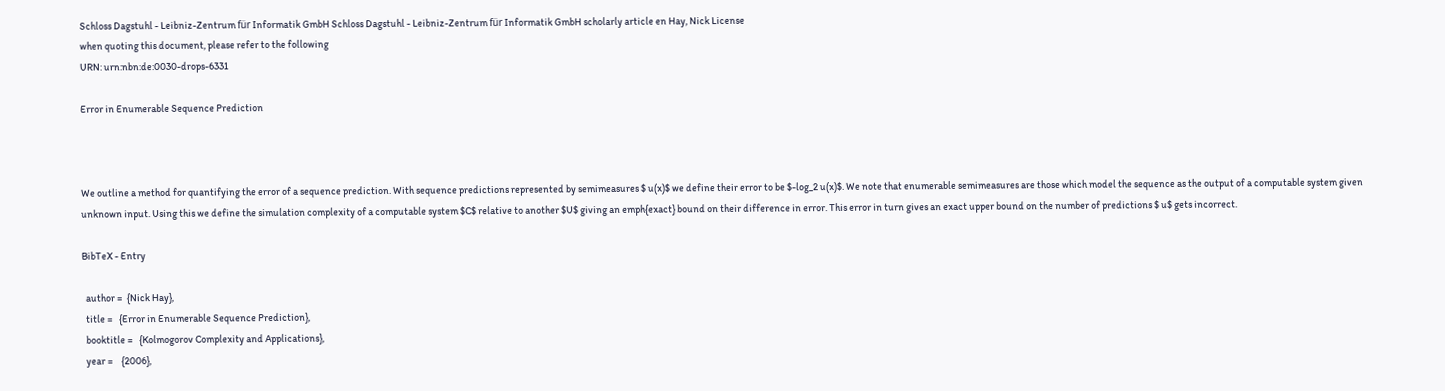Schloss Dagstuhl - Leibniz-Zentrum für Informatik GmbH Schloss Dagstuhl - Leibniz-Zentrum für Informatik GmbH scholarly article en Hay, Nick License
when quoting this document, please refer to the following
URN: urn:nbn:de:0030-drops-6331

Error in Enumerable Sequence Prediction



We outline a method for quantifying the error of a sequence prediction. With sequence predictions represented by semimeasures $ u(x)$ we define their error to be $-log_2 u(x)$. We note that enumerable semimeasures are those which model the sequence as the output of a computable system given unknown input. Using this we define the simulation complexity of a computable system $C$ relative to another $U$ giving an emph{exact} bound on their difference in error. This error in turn gives an exact upper bound on the number of predictions $ u$ gets incorrect.

BibTeX - Entry

  author =  {Nick Hay},
  title =   {Error in Enumerable Sequence Prediction},
  booktitle =   {Kolmogorov Complexity and Applications},
  year =    {2006},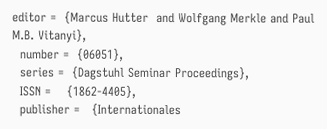editor =  {Marcus Hutter  and Wolfgang Merkle and Paul M.B. Vitanyi},
  number =  {06051},
  series =  {Dagstuhl Seminar Proceedings},
  ISSN =    {1862-4405},
  publisher =   {Internationales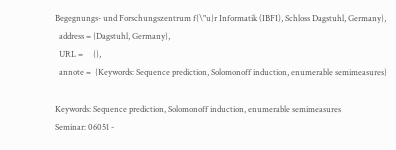Begegnungs- und Forschungszentrum f{\"u}r Informatik (IBFI), Schloss Dagstuhl, Germany},
  address = {Dagstuhl, Germany},
  URL =     {},
  annote =  {Keywords: Sequence prediction, Solomonoff induction, enumerable semimeasures}

Keywords: Sequence prediction, Solomonoff induction, enumerable semimeasures
Seminar: 06051 -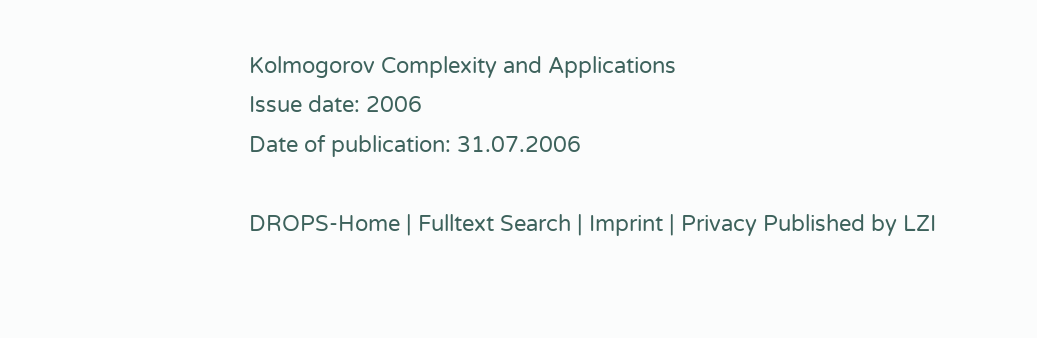Kolmogorov Complexity and Applications
Issue date: 2006
Date of publication: 31.07.2006

DROPS-Home | Fulltext Search | Imprint | Privacy Published by LZI